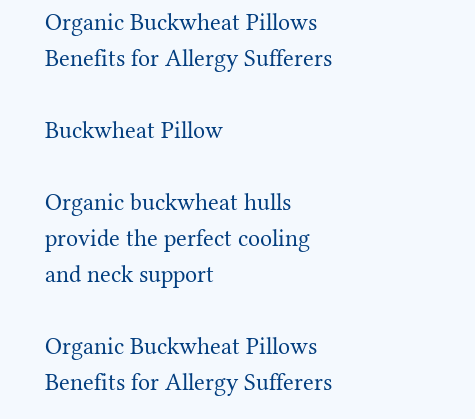Organic Buckwheat Pillows Benefits for Allergy Sufferers

Buckwheat Pillow

Organic buckwheat hulls provide the perfect cooling and neck support

Organic Buckwheat Pillows Benefits for Allergy Sufferers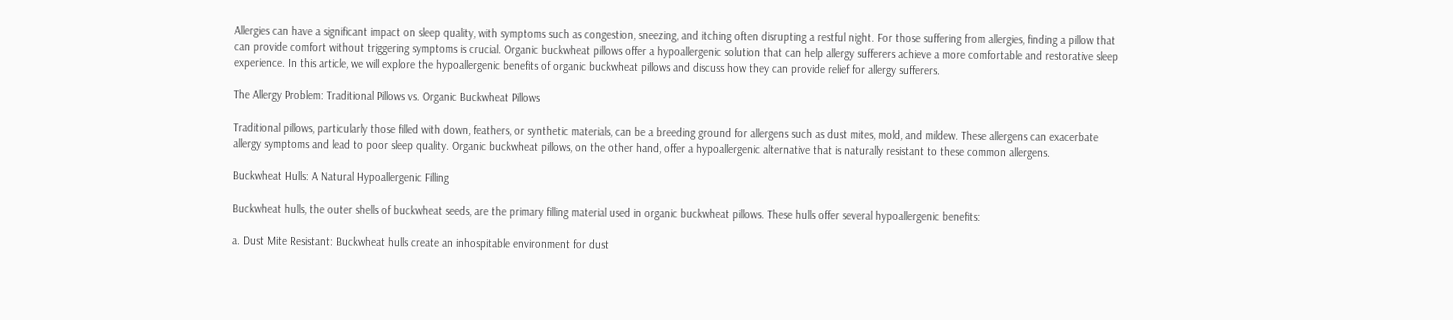Allergies can have a significant impact on sleep quality, with symptoms such as congestion, sneezing, and itching often disrupting a restful night. For those suffering from allergies, finding a pillow that can provide comfort without triggering symptoms is crucial. Organic buckwheat pillows offer a hypoallergenic solution that can help allergy sufferers achieve a more comfortable and restorative sleep experience. In this article, we will explore the hypoallergenic benefits of organic buckwheat pillows and discuss how they can provide relief for allergy sufferers.

The Allergy Problem: Traditional Pillows vs. Organic Buckwheat Pillows

Traditional pillows, particularly those filled with down, feathers, or synthetic materials, can be a breeding ground for allergens such as dust mites, mold, and mildew. These allergens can exacerbate allergy symptoms and lead to poor sleep quality. Organic buckwheat pillows, on the other hand, offer a hypoallergenic alternative that is naturally resistant to these common allergens.

Buckwheat Hulls: A Natural Hypoallergenic Filling

Buckwheat hulls, the outer shells of buckwheat seeds, are the primary filling material used in organic buckwheat pillows. These hulls offer several hypoallergenic benefits:

a. Dust Mite Resistant: Buckwheat hulls create an inhospitable environment for dust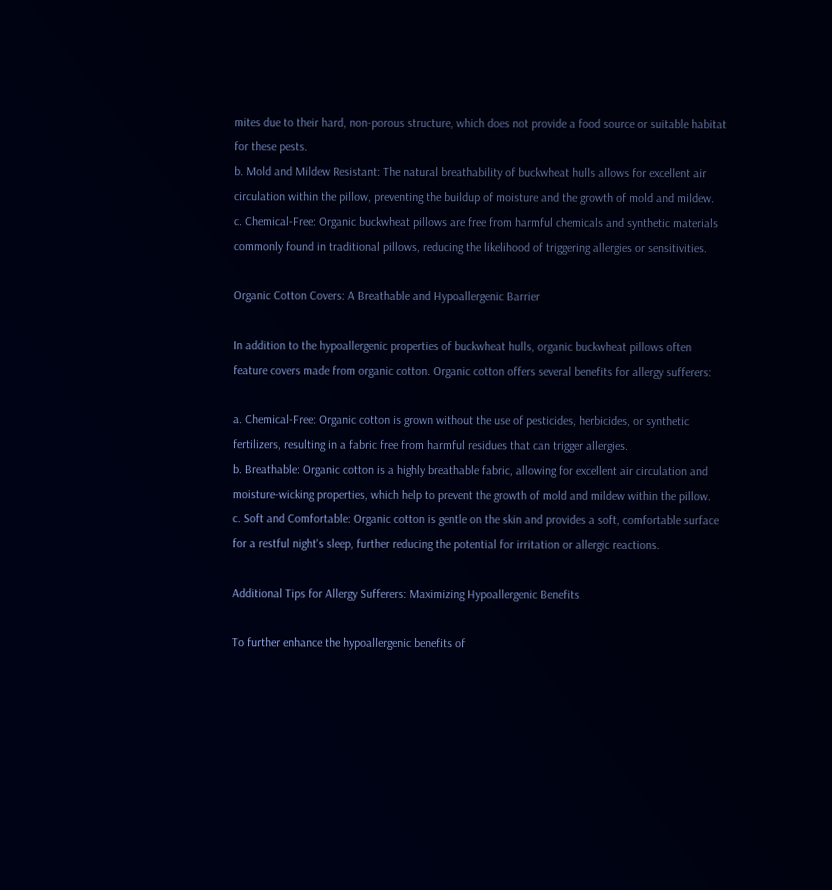mites due to their hard, non-porous structure, which does not provide a food source or suitable habitat for these pests.
b. Mold and Mildew Resistant: The natural breathability of buckwheat hulls allows for excellent air circulation within the pillow, preventing the buildup of moisture and the growth of mold and mildew.
c. Chemical-Free: Organic buckwheat pillows are free from harmful chemicals and synthetic materials commonly found in traditional pillows, reducing the likelihood of triggering allergies or sensitivities.

Organic Cotton Covers: A Breathable and Hypoallergenic Barrier

In addition to the hypoallergenic properties of buckwheat hulls, organic buckwheat pillows often feature covers made from organic cotton. Organic cotton offers several benefits for allergy sufferers:

a. Chemical-Free: Organic cotton is grown without the use of pesticides, herbicides, or synthetic fertilizers, resulting in a fabric free from harmful residues that can trigger allergies.
b. Breathable: Organic cotton is a highly breathable fabric, allowing for excellent air circulation and moisture-wicking properties, which help to prevent the growth of mold and mildew within the pillow.
c. Soft and Comfortable: Organic cotton is gentle on the skin and provides a soft, comfortable surface for a restful night's sleep, further reducing the potential for irritation or allergic reactions.

Additional Tips for Allergy Sufferers: Maximizing Hypoallergenic Benefits

To further enhance the hypoallergenic benefits of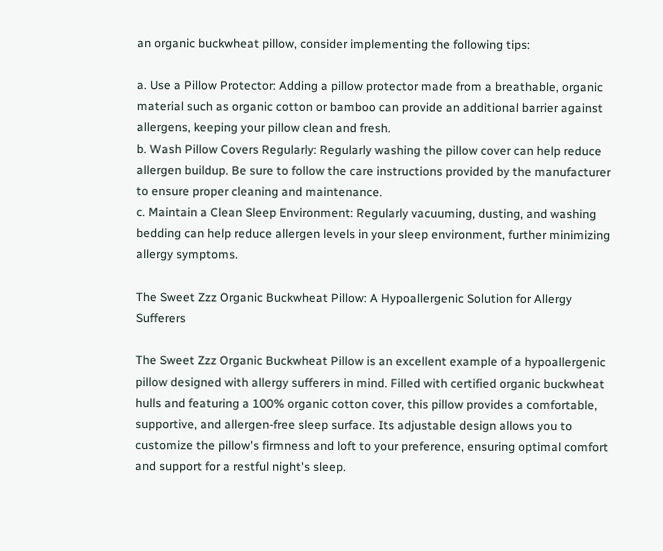an organic buckwheat pillow, consider implementing the following tips:

a. Use a Pillow Protector: Adding a pillow protector made from a breathable, organic material such as organic cotton or bamboo can provide an additional barrier against allergens, keeping your pillow clean and fresh.
b. Wash Pillow Covers Regularly: Regularly washing the pillow cover can help reduce allergen buildup. Be sure to follow the care instructions provided by the manufacturer to ensure proper cleaning and maintenance.
c. Maintain a Clean Sleep Environment: Regularly vacuuming, dusting, and washing bedding can help reduce allergen levels in your sleep environment, further minimizing allergy symptoms.

The Sweet Zzz Organic Buckwheat Pillow: A Hypoallergenic Solution for Allergy Sufferers

The Sweet Zzz Organic Buckwheat Pillow is an excellent example of a hypoallergenic pillow designed with allergy sufferers in mind. Filled with certified organic buckwheat hulls and featuring a 100% organic cotton cover, this pillow provides a comfortable, supportive, and allergen-free sleep surface. Its adjustable design allows you to customize the pillow's firmness and loft to your preference, ensuring optimal comfort and support for a restful night's sleep.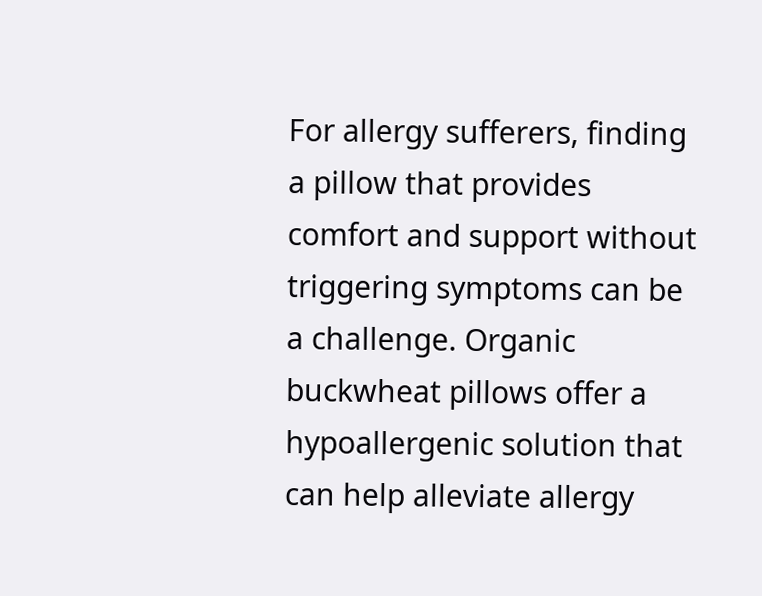For allergy sufferers, finding a pillow that provides comfort and support without triggering symptoms can be a challenge. Organic buckwheat pillows offer a hypoallergenic solution that can help alleviate allergy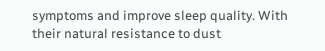symptoms and improve sleep quality. With their natural resistance to dust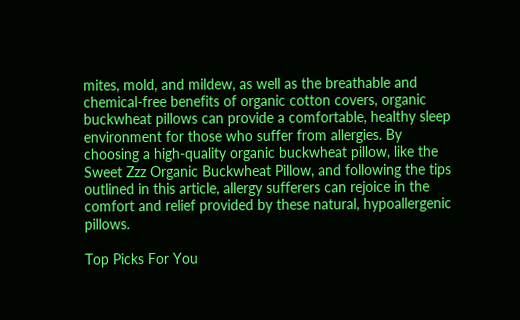mites, mold, and mildew, as well as the breathable and chemical-free benefits of organic cotton covers, organic buckwheat pillows can provide a comfortable, healthy sleep environment for those who suffer from allergies. By choosing a high-quality organic buckwheat pillow, like the Sweet Zzz Organic Buckwheat Pillow, and following the tips outlined in this article, allergy sufferers can rejoice in the comfort and relief provided by these natural, hypoallergenic pillows.

Top Picks For You